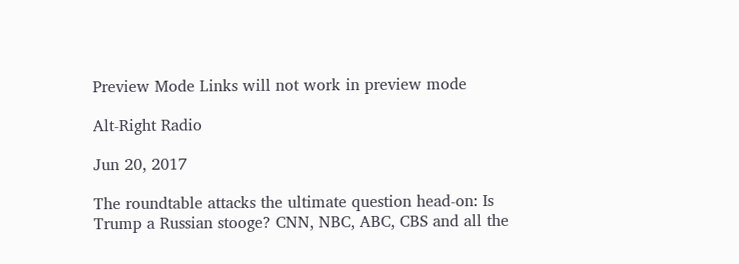Preview Mode Links will not work in preview mode

Alt-Right Radio

Jun 20, 2017

The roundtable attacks the ultimate question head-on: Is Trump a Russian stooge? CNN, NBC, ABC, CBS and all the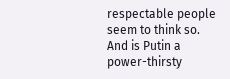respectable people seem to think so. And is Putin a power-thirsty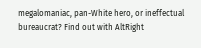megalomaniac, pan-White hero, or ineffectual bureaucrat? Find out with AltRight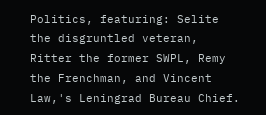Politics, featuring: Selite the disgruntled veteran, Ritter the former SWPL, Remy the Frenchman, and Vincent Law,'s Leningrad Bureau Chief.